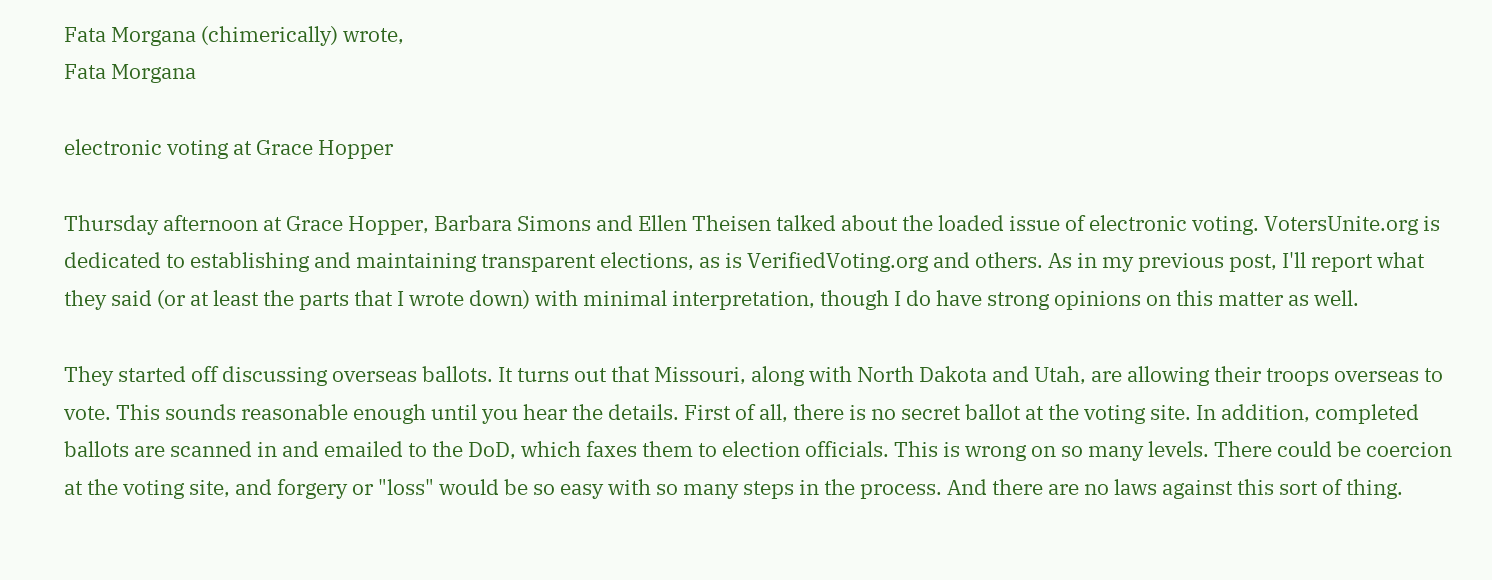Fata Morgana (chimerically) wrote,
Fata Morgana

electronic voting at Grace Hopper

Thursday afternoon at Grace Hopper, Barbara Simons and Ellen Theisen talked about the loaded issue of electronic voting. VotersUnite.org is dedicated to establishing and maintaining transparent elections, as is VerifiedVoting.org and others. As in my previous post, I'll report what they said (or at least the parts that I wrote down) with minimal interpretation, though I do have strong opinions on this matter as well.

They started off discussing overseas ballots. It turns out that Missouri, along with North Dakota and Utah, are allowing their troops overseas to vote. This sounds reasonable enough until you hear the details. First of all, there is no secret ballot at the voting site. In addition, completed ballots are scanned in and emailed to the DoD, which faxes them to election officials. This is wrong on so many levels. There could be coercion at the voting site, and forgery or "loss" would be so easy with so many steps in the process. And there are no laws against this sort of thing.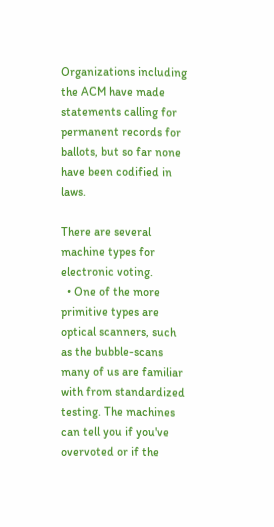Organizations including the ACM have made statements calling for permanent records for ballots, but so far none have been codified in laws.

There are several machine types for electronic voting.
  • One of the more primitive types are optical scanners, such as the bubble-scans many of us are familiar with from standardized testing. The machines can tell you if you've overvoted or if the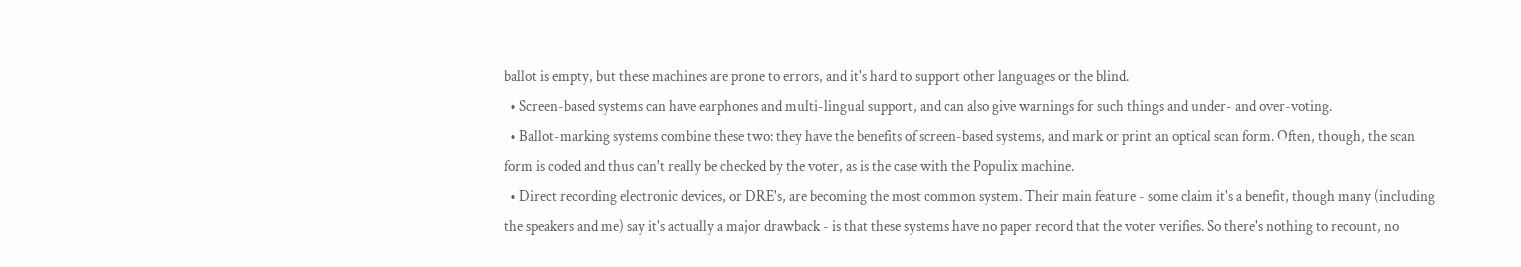ballot is empty, but these machines are prone to errors, and it's hard to support other languages or the blind.
  • Screen-based systems can have earphones and multi-lingual support, and can also give warnings for such things and under- and over-voting.
  • Ballot-marking systems combine these two: they have the benefits of screen-based systems, and mark or print an optical scan form. Often, though, the scan form is coded and thus can't really be checked by the voter, as is the case with the Populix machine.
  • Direct recording electronic devices, or DRE's, are becoming the most common system. Their main feature - some claim it's a benefit, though many (including the speakers and me) say it's actually a major drawback - is that these systems have no paper record that the voter verifies. So there's nothing to recount, no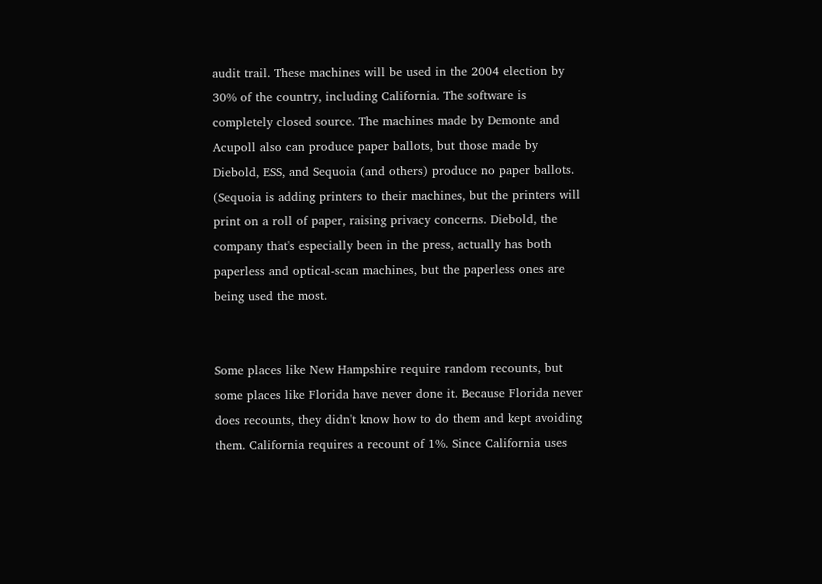audit trail. These machines will be used in the 2004 election by 30% of the country, including California. The software is completely closed source. The machines made by Demonte and Acupoll also can produce paper ballots, but those made by Diebold, ESS, and Sequoia (and others) produce no paper ballots. (Sequoia is adding printers to their machines, but the printers will print on a roll of paper, raising privacy concerns. Diebold, the company that's especially been in the press, actually has both paperless and optical-scan machines, but the paperless ones are being used the most.


Some places like New Hampshire require random recounts, but some places like Florida have never done it. Because Florida never does recounts, they didn't know how to do them and kept avoiding them. California requires a recount of 1%. Since California uses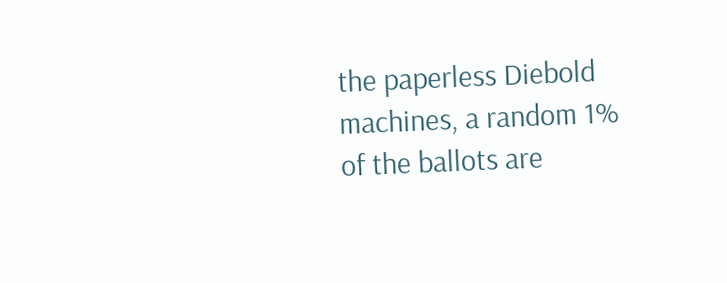the paperless Diebold machines, a random 1% of the ballots are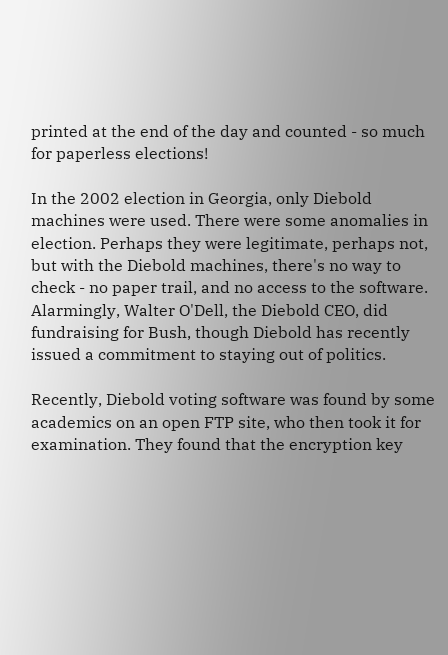printed at the end of the day and counted - so much for paperless elections!

In the 2002 election in Georgia, only Diebold machines were used. There were some anomalies in election. Perhaps they were legitimate, perhaps not, but with the Diebold machines, there's no way to check - no paper trail, and no access to the software. Alarmingly, Walter O'Dell, the Diebold CEO, did fundraising for Bush, though Diebold has recently issued a commitment to staying out of politics.

Recently, Diebold voting software was found by some academics on an open FTP site, who then took it for examination. They found that the encryption key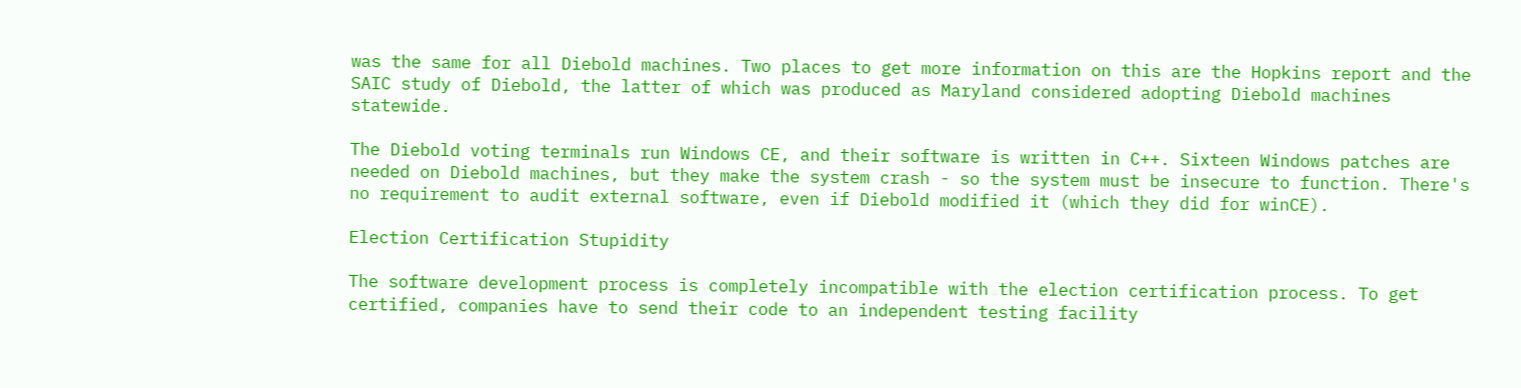was the same for all Diebold machines. Two places to get more information on this are the Hopkins report and the SAIC study of Diebold, the latter of which was produced as Maryland considered adopting Diebold machines statewide.

The Diebold voting terminals run Windows CE, and their software is written in C++. Sixteen Windows patches are needed on Diebold machines, but they make the system crash - so the system must be insecure to function. There's no requirement to audit external software, even if Diebold modified it (which they did for winCE).

Election Certification Stupidity

The software development process is completely incompatible with the election certification process. To get certified, companies have to send their code to an independent testing facility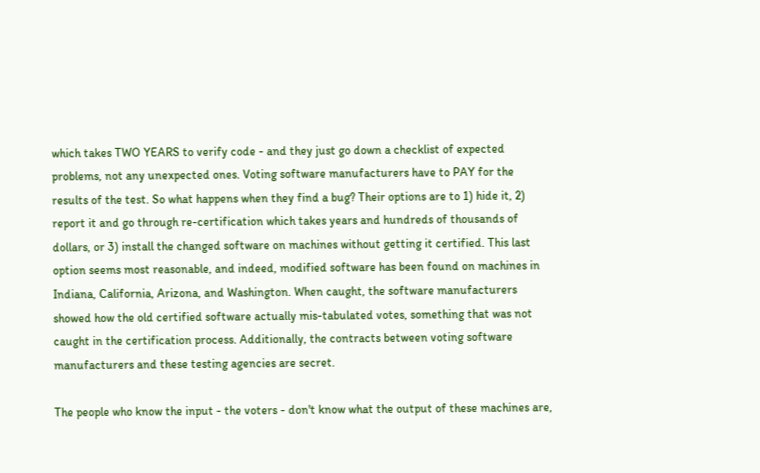which takes TWO YEARS to verify code - and they just go down a checklist of expected problems, not any unexpected ones. Voting software manufacturers have to PAY for the results of the test. So what happens when they find a bug? Their options are to 1) hide it, 2) report it and go through re-certification which takes years and hundreds of thousands of dollars, or 3) install the changed software on machines without getting it certified. This last option seems most reasonable, and indeed, modified software has been found on machines in Indiana, California, Arizona, and Washington. When caught, the software manufacturers showed how the old certified software actually mis-tabulated votes, something that was not caught in the certification process. Additionally, the contracts between voting software manufacturers and these testing agencies are secret.

The people who know the input - the voters - don't know what the output of these machines are,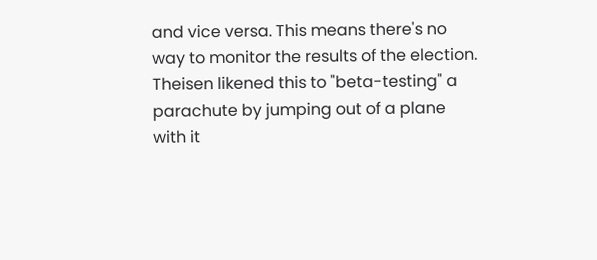and vice versa. This means there's no way to monitor the results of the election. Theisen likened this to "beta-testing" a parachute by jumping out of a plane with it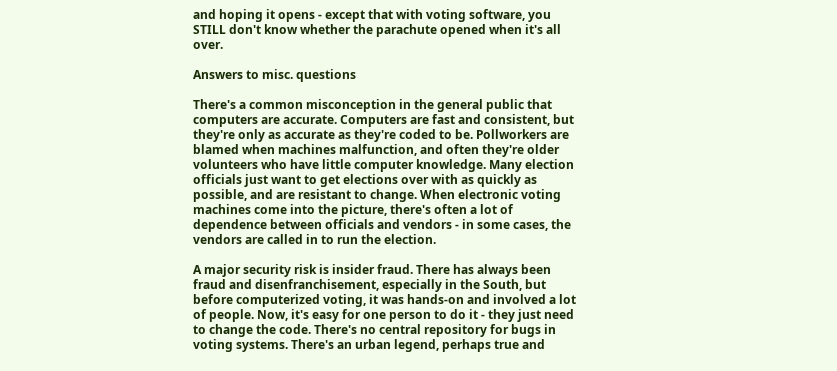and hoping it opens - except that with voting software, you STILL don't know whether the parachute opened when it's all over.

Answers to misc. questions

There's a common misconception in the general public that computers are accurate. Computers are fast and consistent, but they're only as accurate as they're coded to be. Pollworkers are blamed when machines malfunction, and often they're older volunteers who have little computer knowledge. Many election officials just want to get elections over with as quickly as possible, and are resistant to change. When electronic voting machines come into the picture, there's often a lot of dependence between officials and vendors - in some cases, the vendors are called in to run the election.

A major security risk is insider fraud. There has always been fraud and disenfranchisement, especially in the South, but before computerized voting, it was hands-on and involved a lot of people. Now, it's easy for one person to do it - they just need to change the code. There's no central repository for bugs in voting systems. There's an urban legend, perhaps true and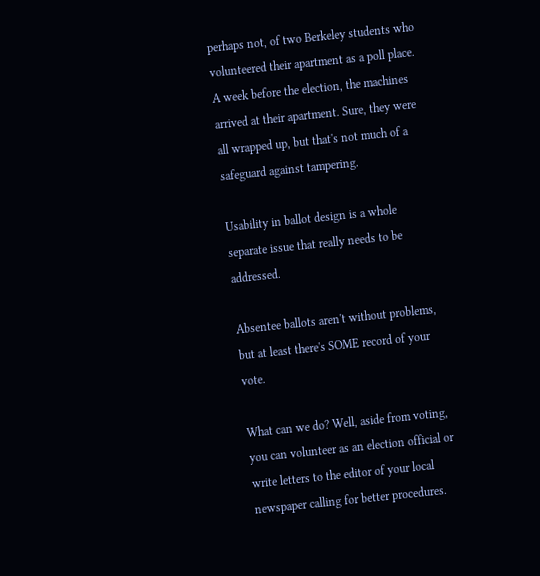perhaps not, of two Berkeley students who volunteered their apartment as a poll place. A week before the election, the machines arrived at their apartment. Sure, they were all wrapped up, but that's not much of a safeguard against tampering.

Usability in ballot design is a whole separate issue that really needs to be addressed.

Absentee ballots aren't without problems, but at least there's SOME record of your vote.

What can we do? Well, aside from voting, you can volunteer as an election official or write letters to the editor of your local newspaper calling for better procedures.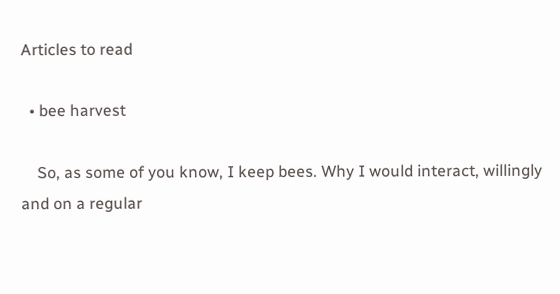Articles to read

  • bee harvest

    So, as some of you know, I keep bees. Why I would interact, willingly and on a regular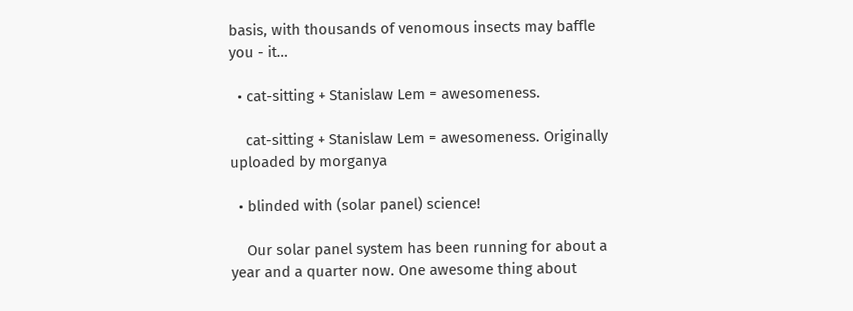basis, with thousands of venomous insects may baffle you - it…

  • cat-sitting + Stanislaw Lem = awesomeness.

    cat-sitting + Stanislaw Lem = awesomeness. Originally uploaded by morganya

  • blinded with (solar panel) science!

    Our solar panel system has been running for about a year and a quarter now. One awesome thing about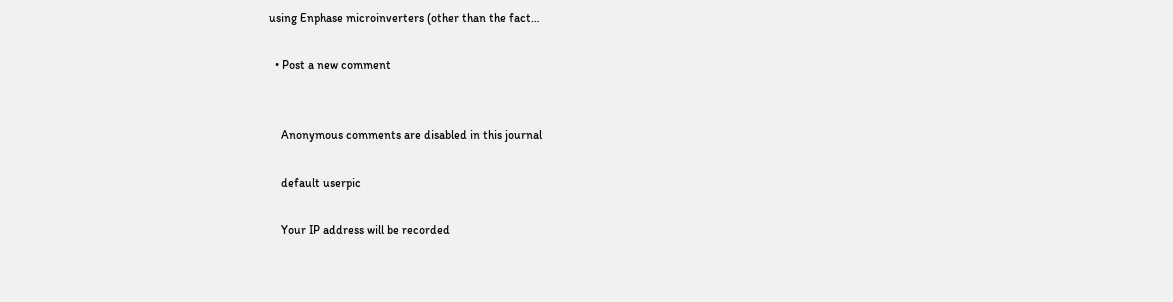using Enphase microinverters (other than the fact…

  • Post a new comment


    Anonymous comments are disabled in this journal

    default userpic

    Your IP address will be recorded